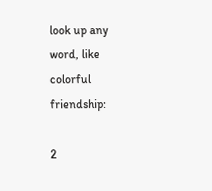look up any word, like colorful friendship:

2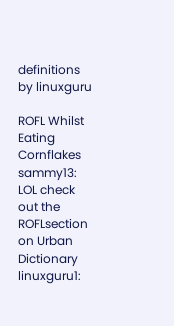definitions by linuxguru

ROFL Whilst Eating Cornflakes
sammy13: LOL check out the ROFLsection on Urban Dictionary
linuxguru1: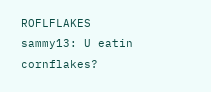ROFLFLAKES
sammy13: U eatin cornflakes?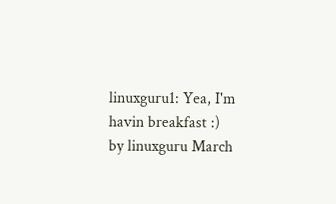linuxguru1: Yea, I'm havin breakfast :)
by linuxguru March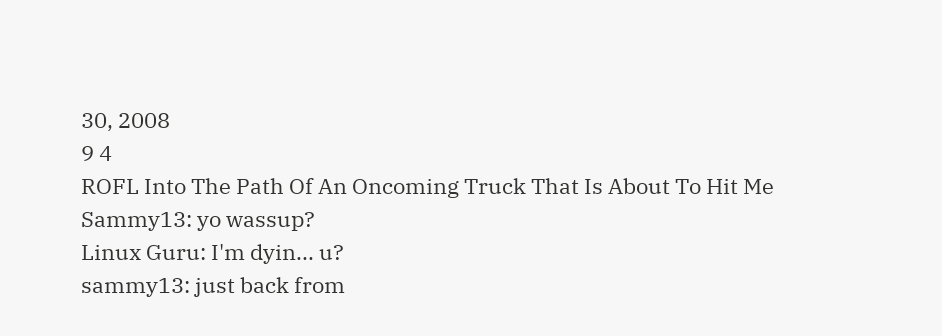30, 2008
9 4
ROFL Into The Path Of An Oncoming Truck That Is About To Hit Me
Sammy13: yo wassup?
Linux Guru: I'm dyin... u?
sammy13: just back from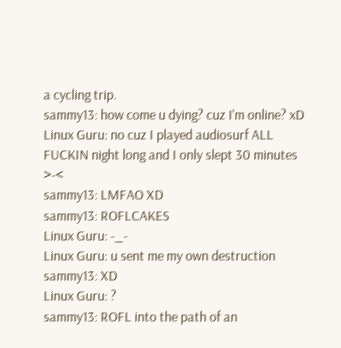a cycling trip.
sammy13: how come u dying? cuz I'm online? xD
Linux Guru: no cuz I played audiosurf ALL FUCKIN night long and I only slept 30 minutes >-<
sammy13: LMFAO XD
sammy13: ROFLCAKES
Linux Guru: -_-
Linux Guru: u sent me my own destruction
sammy13: XD
Linux Guru: ?
sammy13: ROFL into the path of an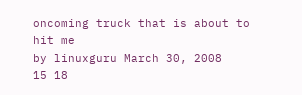oncoming truck that is about to hit me
by linuxguru March 30, 2008
15 18